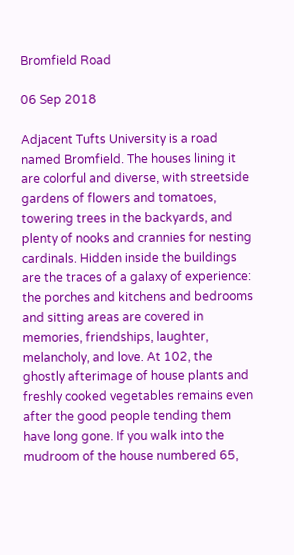Bromfield Road

06 Sep 2018

Adjacent Tufts University is a road named Bromfield. The houses lining it are colorful and diverse, with streetside gardens of flowers and tomatoes, towering trees in the backyards, and plenty of nooks and crannies for nesting cardinals. Hidden inside the buildings are the traces of a galaxy of experience: the porches and kitchens and bedrooms and sitting areas are covered in memories, friendships, laughter, melancholy, and love. At 102, the ghostly afterimage of house plants and freshly cooked vegetables remains even after the good people tending them have long gone. If you walk into the mudroom of the house numbered 65,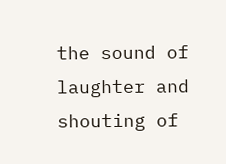the sound of laughter and shouting of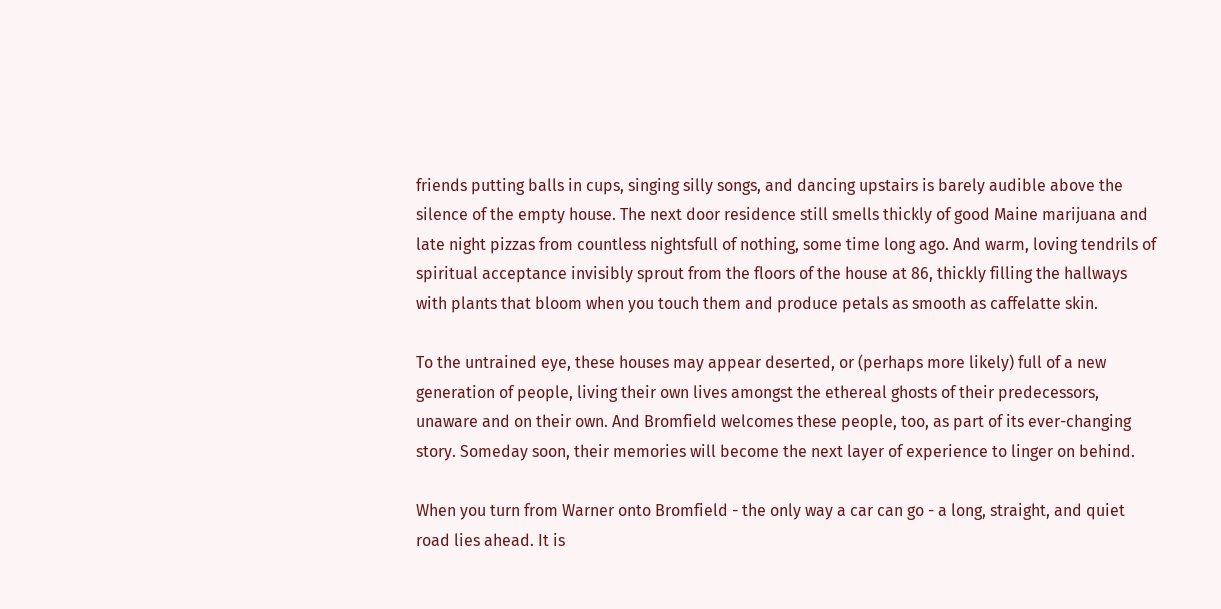friends putting balls in cups, singing silly songs, and dancing upstairs is barely audible above the silence of the empty house. The next door residence still smells thickly of good Maine marijuana and late night pizzas from countless nightsfull of nothing, some time long ago. And warm, loving tendrils of spiritual acceptance invisibly sprout from the floors of the house at 86, thickly filling the hallways with plants that bloom when you touch them and produce petals as smooth as caffelatte skin.

To the untrained eye, these houses may appear deserted, or (perhaps more likely) full of a new generation of people, living their own lives amongst the ethereal ghosts of their predecessors, unaware and on their own. And Bromfield welcomes these people, too, as part of its ever-changing story. Someday soon, their memories will become the next layer of experience to linger on behind.

When you turn from Warner onto Bromfield - the only way a car can go - a long, straight, and quiet road lies ahead. It is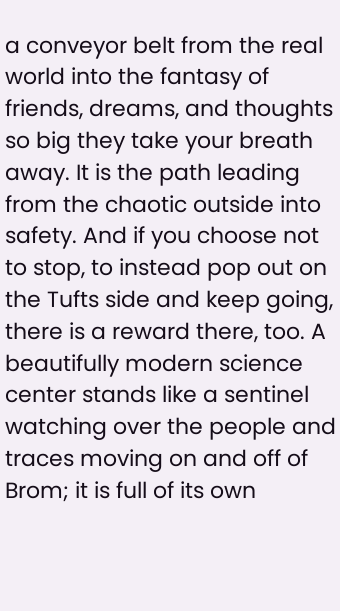a conveyor belt from the real world into the fantasy of friends, dreams, and thoughts so big they take your breath away. It is the path leading from the chaotic outside into safety. And if you choose not to stop, to instead pop out on the Tufts side and keep going, there is a reward there, too. A beautifully modern science center stands like a sentinel watching over the people and traces moving on and off of Brom; it is full of its own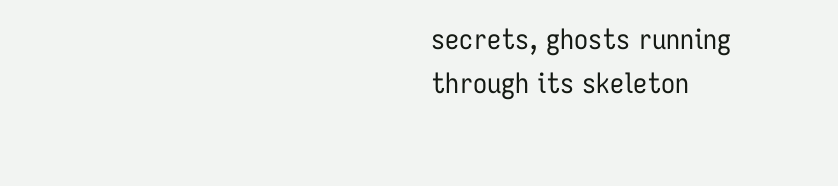secrets, ghosts running through its skeleton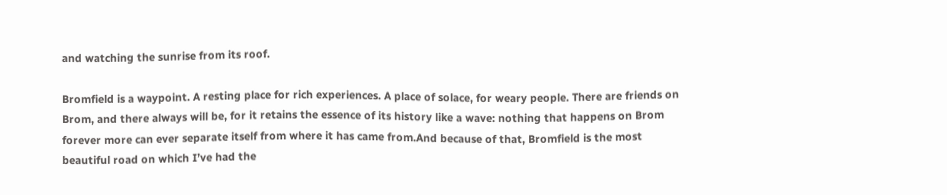and watching the sunrise from its roof.

Bromfield is a waypoint. A resting place for rich experiences. A place of solace, for weary people. There are friends on Brom, and there always will be, for it retains the essence of its history like a wave: nothing that happens on Brom forever more can ever separate itself from where it has came from.And because of that, Bromfield is the most beautiful road on which I’ve had the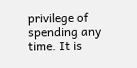privilege of spending any time. It is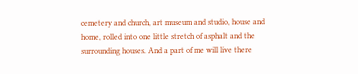cemetery and church, art museum and studio, house and home, rolled into one little stretch of asphalt and the surrounding houses. And a part of me will live there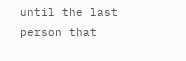until the last person that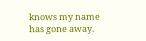knows my name has gone away.